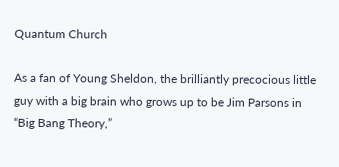Quantum Church

As a fan of Young Sheldon, the brilliantly precocious little guy with a big brain who grows up to be Jim Parsons in “Big Bang Theory,”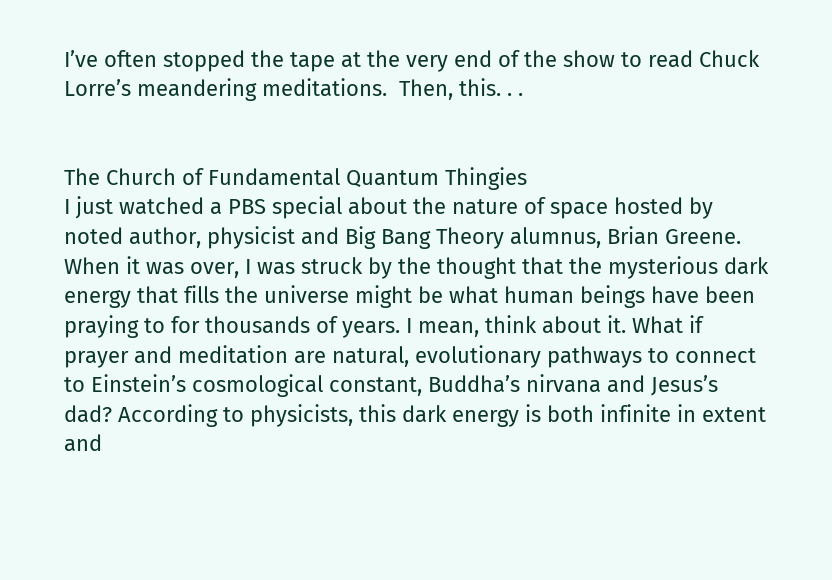I’ve often stopped the tape at the very end of the show to read Chuck Lorre’s meandering meditations.  Then, this. . .


The Church of Fundamental Quantum Thingies
I just watched a PBS special about the nature of space hosted by noted author, physicist and Big Bang Theory alumnus, Brian Greene. When it was over, I was struck by the thought that the mysterious dark energy that fills the universe might be what human beings have been praying to for thousands of years. I mean, think about it. What if prayer and meditation are natural, evolutionary pathways to connect to Einstein’s cosmological constant, Buddha’s nirvana and Jesus’s dad? According to physicists, this dark energy is both infinite in extent and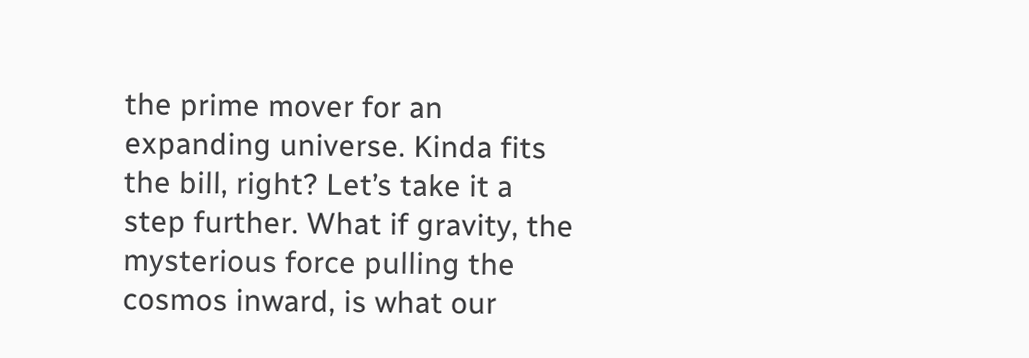the prime mover for an expanding universe. Kinda fits the bill, right? Let’s take it a step further. What if gravity, the mysterious force pulling the cosmos inward, is what our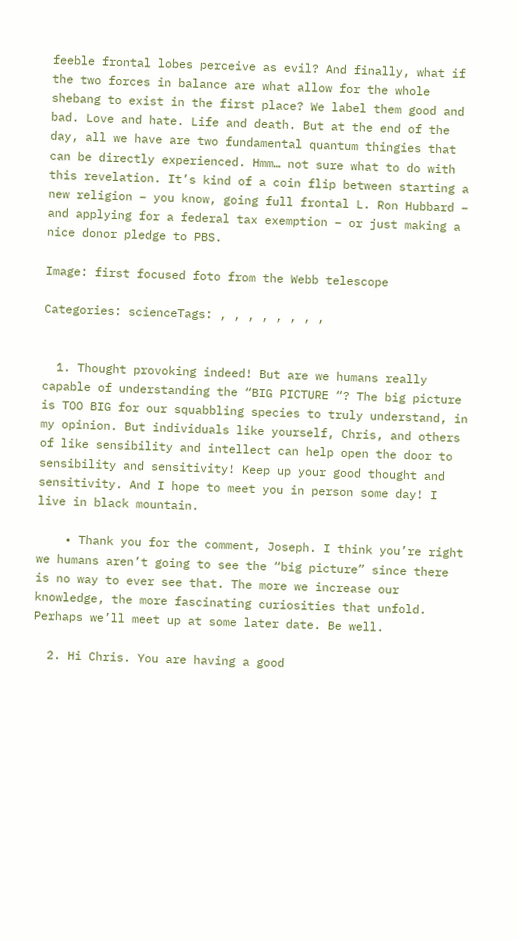feeble frontal lobes perceive as evil? And finally, what if the two forces in balance are what allow for the whole shebang to exist in the first place? We label them good and bad. Love and hate. Life and death. But at the end of the day, all we have are two fundamental quantum thingies that can be directly experienced. Hmm… not sure what to do with this revelation. It’s kind of a coin flip between starting a new religion – you know, going full frontal L. Ron Hubbard – and applying for a federal tax exemption – or just making a nice donor pledge to PBS.

Image: first focused foto from the Webb telescope

Categories: scienceTags: , , , , , , , ,


  1. Thought provoking indeed! But are we humans really capable of understanding the “BIG PICTURE “? The big picture is TOO BIG for our squabbling species to truly understand, in my opinion. But individuals like yourself, Chris, and others of like sensibility and intellect can help open the door to sensibility and sensitivity! Keep up your good thought and sensitivity. And I hope to meet you in person some day! I live in black mountain.

    • Thank you for the comment, Joseph. I think you’re right we humans aren’t going to see the “big picture” since there is no way to ever see that. The more we increase our knowledge, the more fascinating curiosities that unfold. Perhaps we’ll meet up at some later date. Be well.

  2. Hi Chris. You are having a good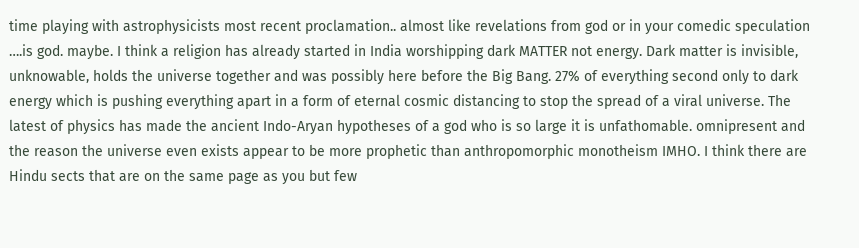time playing with astrophysicists most recent proclamation.. almost like revelations from god or in your comedic speculation ….is god. maybe. I think a religion has already started in India worshipping dark MATTER not energy. Dark matter is invisible, unknowable, holds the universe together and was possibly here before the Big Bang. 27% of everything second only to dark energy which is pushing everything apart in a form of eternal cosmic distancing to stop the spread of a viral universe. The latest of physics has made the ancient Indo-Aryan hypotheses of a god who is so large it is unfathomable. omnipresent and the reason the universe even exists appear to be more prophetic than anthropomorphic monotheism IMHO. I think there are Hindu sects that are on the same page as you but few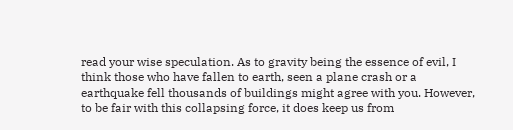read your wise speculation. As to gravity being the essence of evil, I think those who have fallen to earth, seen a plane crash or a earthquake fell thousands of buildings might agree with you. However, to be fair with this collapsing force, it does keep us from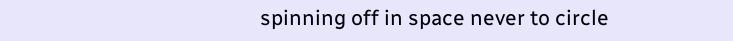spinning off in space never to circle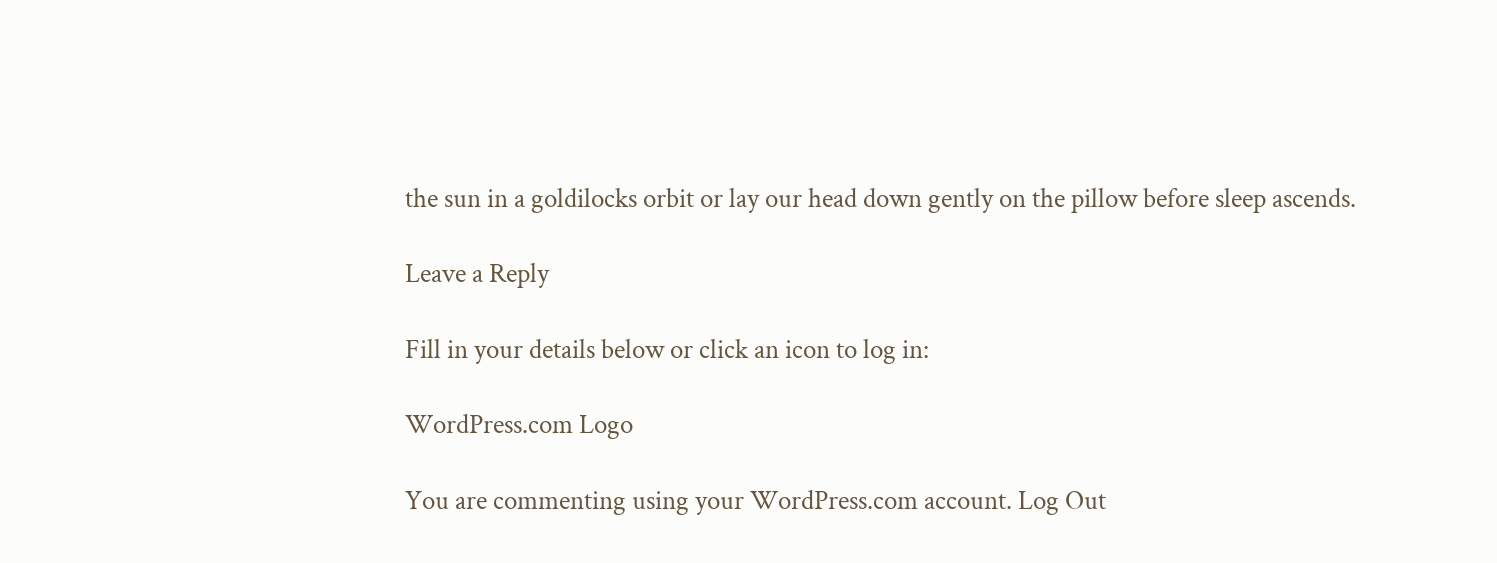the sun in a goldilocks orbit or lay our head down gently on the pillow before sleep ascends.

Leave a Reply

Fill in your details below or click an icon to log in:

WordPress.com Logo

You are commenting using your WordPress.com account. Log Out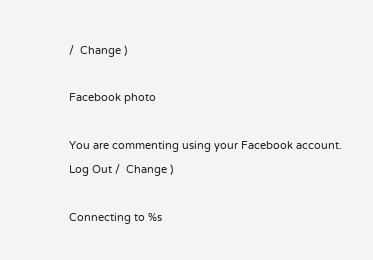/  Change )

Facebook photo

You are commenting using your Facebook account. Log Out /  Change )

Connecting to %s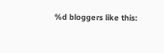%d bloggers like this: